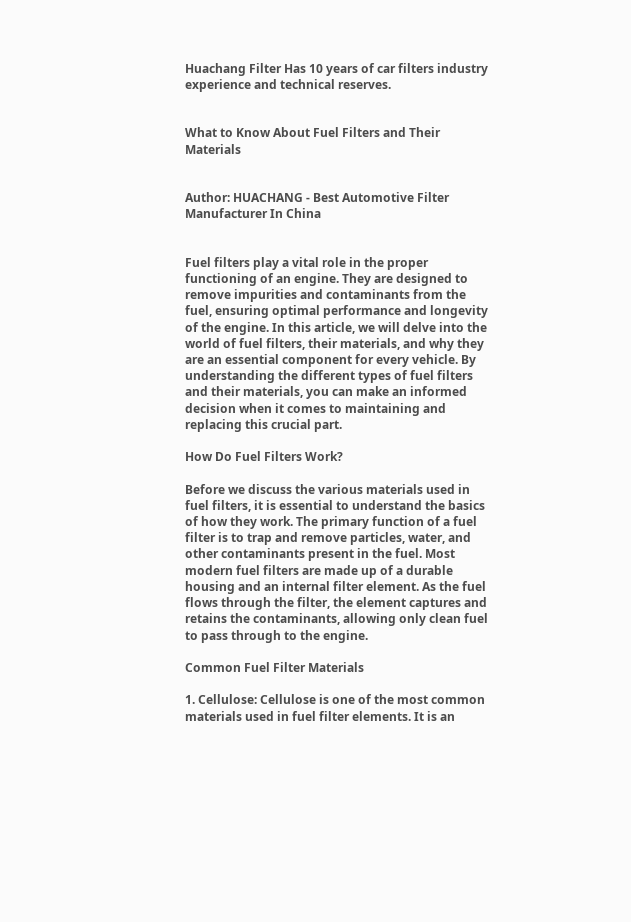Huachang Filter Has 10 years of car filters industry experience and technical reserves.


What to Know About Fuel Filters and Their Materials


Author: HUACHANG - Best Automotive Filter Manufacturer In China


Fuel filters play a vital role in the proper functioning of an engine. They are designed to remove impurities and contaminants from the fuel, ensuring optimal performance and longevity of the engine. In this article, we will delve into the world of fuel filters, their materials, and why they are an essential component for every vehicle. By understanding the different types of fuel filters and their materials, you can make an informed decision when it comes to maintaining and replacing this crucial part.

How Do Fuel Filters Work?

Before we discuss the various materials used in fuel filters, it is essential to understand the basics of how they work. The primary function of a fuel filter is to trap and remove particles, water, and other contaminants present in the fuel. Most modern fuel filters are made up of a durable housing and an internal filter element. As the fuel flows through the filter, the element captures and retains the contaminants, allowing only clean fuel to pass through to the engine.

Common Fuel Filter Materials

1. Cellulose: Cellulose is one of the most common materials used in fuel filter elements. It is an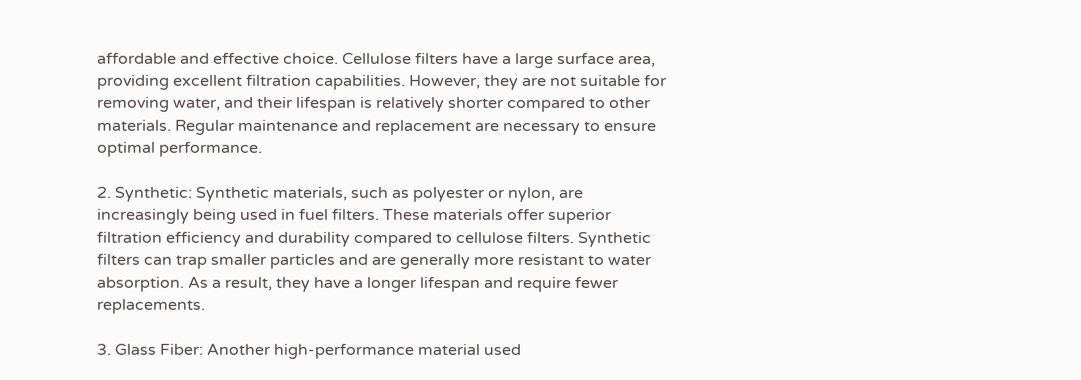affordable and effective choice. Cellulose filters have a large surface area, providing excellent filtration capabilities. However, they are not suitable for removing water, and their lifespan is relatively shorter compared to other materials. Regular maintenance and replacement are necessary to ensure optimal performance.

2. Synthetic: Synthetic materials, such as polyester or nylon, are increasingly being used in fuel filters. These materials offer superior filtration efficiency and durability compared to cellulose filters. Synthetic filters can trap smaller particles and are generally more resistant to water absorption. As a result, they have a longer lifespan and require fewer replacements.

3. Glass Fiber: Another high-performance material used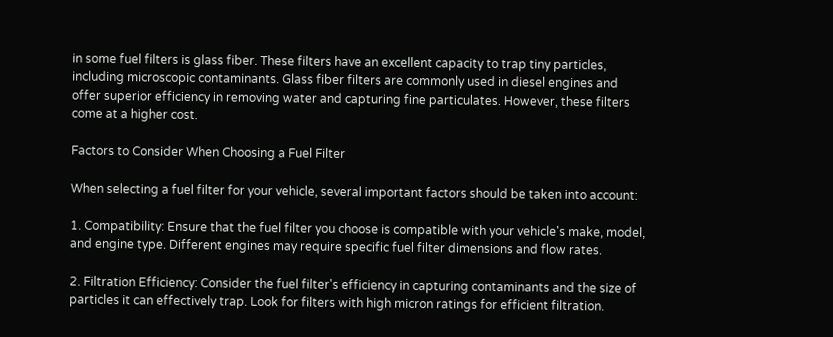in some fuel filters is glass fiber. These filters have an excellent capacity to trap tiny particles, including microscopic contaminants. Glass fiber filters are commonly used in diesel engines and offer superior efficiency in removing water and capturing fine particulates. However, these filters come at a higher cost.

Factors to Consider When Choosing a Fuel Filter

When selecting a fuel filter for your vehicle, several important factors should be taken into account:

1. Compatibility: Ensure that the fuel filter you choose is compatible with your vehicle's make, model, and engine type. Different engines may require specific fuel filter dimensions and flow rates.

2. Filtration Efficiency: Consider the fuel filter's efficiency in capturing contaminants and the size of particles it can effectively trap. Look for filters with high micron ratings for efficient filtration.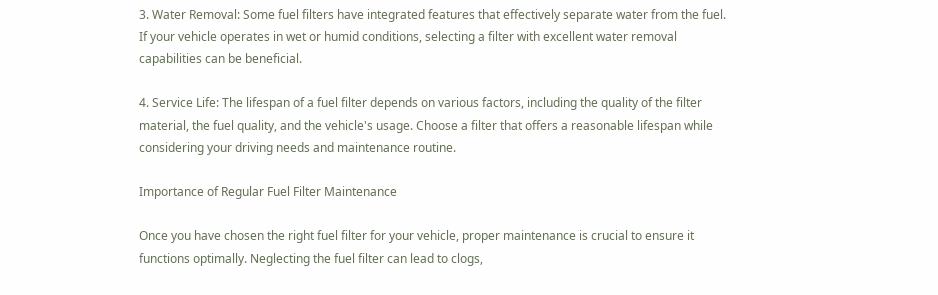3. Water Removal: Some fuel filters have integrated features that effectively separate water from the fuel. If your vehicle operates in wet or humid conditions, selecting a filter with excellent water removal capabilities can be beneficial.

4. Service Life: The lifespan of a fuel filter depends on various factors, including the quality of the filter material, the fuel quality, and the vehicle's usage. Choose a filter that offers a reasonable lifespan while considering your driving needs and maintenance routine.

Importance of Regular Fuel Filter Maintenance

Once you have chosen the right fuel filter for your vehicle, proper maintenance is crucial to ensure it functions optimally. Neglecting the fuel filter can lead to clogs,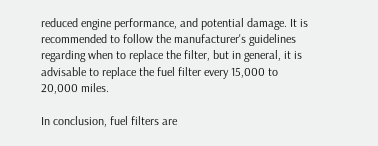reduced engine performance, and potential damage. It is recommended to follow the manufacturer's guidelines regarding when to replace the filter, but in general, it is advisable to replace the fuel filter every 15,000 to 20,000 miles.

In conclusion, fuel filters are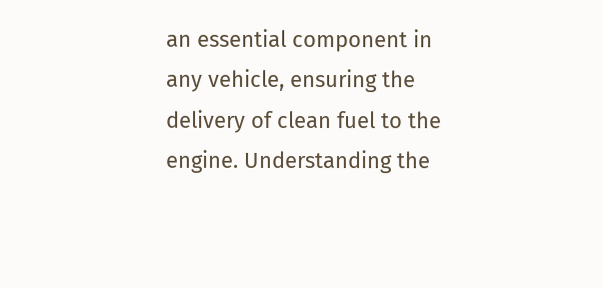an essential component in any vehicle, ensuring the delivery of clean fuel to the engine. Understanding the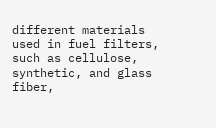different materials used in fuel filters, such as cellulose, synthetic, and glass fiber,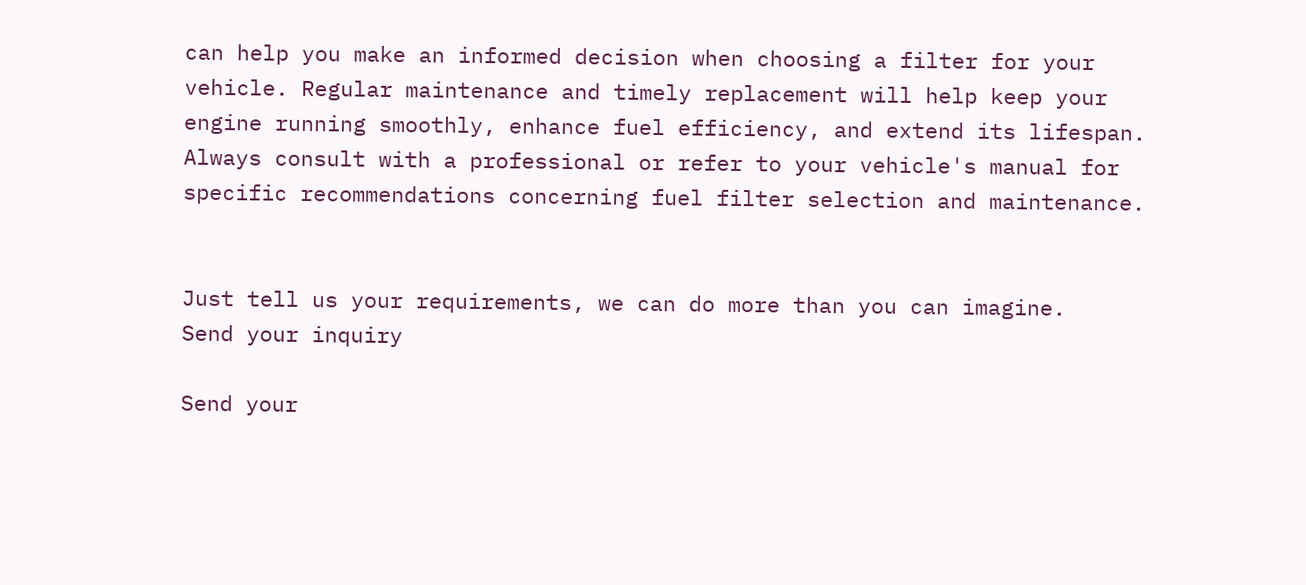can help you make an informed decision when choosing a filter for your vehicle. Regular maintenance and timely replacement will help keep your engine running smoothly, enhance fuel efficiency, and extend its lifespan. Always consult with a professional or refer to your vehicle's manual for specific recommendations concerning fuel filter selection and maintenance.


Just tell us your requirements, we can do more than you can imagine.
Send your inquiry

Send your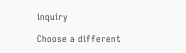inquiry

Choose a different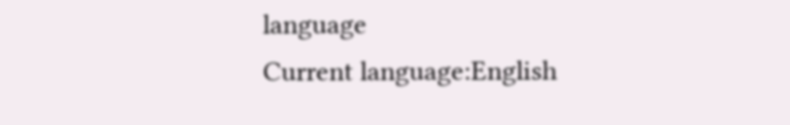language
Current language:English